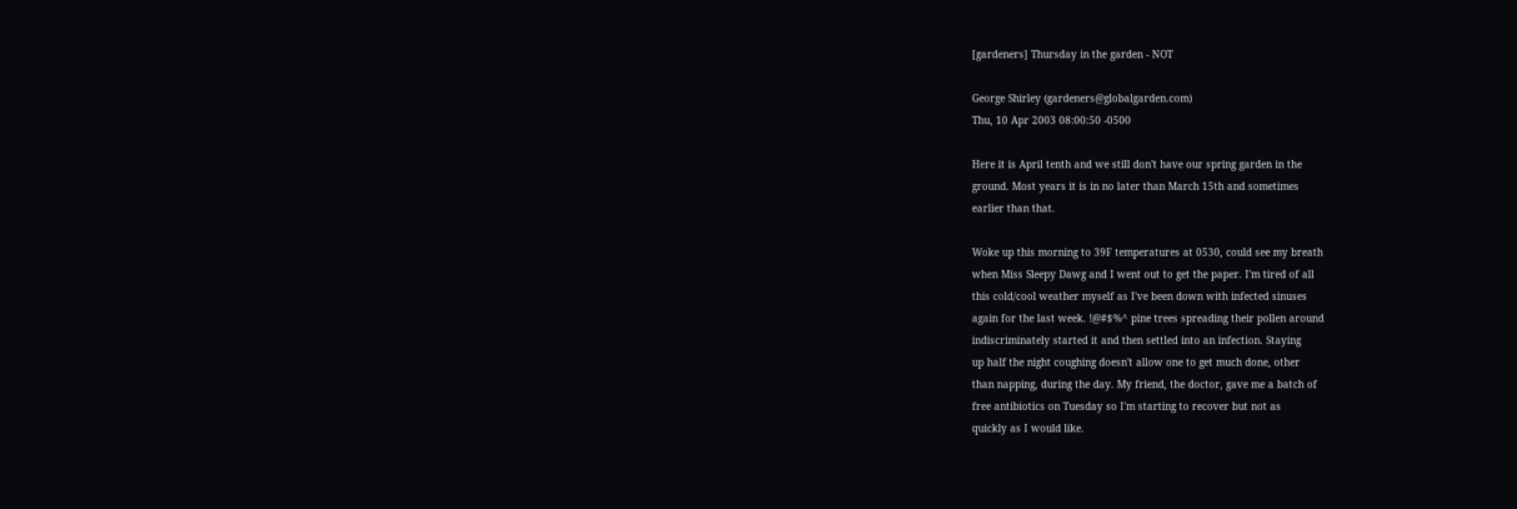[gardeners] Thursday in the garden - NOT

George Shirley (gardeners@globalgarden.com)
Thu, 10 Apr 2003 08:00:50 -0500

Here it is April tenth and we still don't have our spring garden in the
ground. Most years it is in no later than March 15th and sometimes
earlier than that.

Woke up this morning to 39F temperatures at 0530, could see my breath
when Miss Sleepy Dawg and I went out to get the paper. I'm tired of all
this cold/cool weather myself as I've been down with infected sinuses
again for the last week. !@#$%^ pine trees spreading their pollen around
indiscriminately started it and then settled into an infection. Staying
up half the night coughing doesn't allow one to get much done, other
than napping, during the day. My friend, the doctor, gave me a batch of
free antibiotics on Tuesday so I'm starting to recover but not as
quickly as I would like.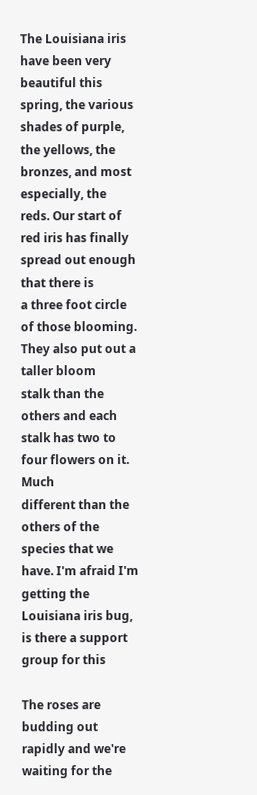The Louisiana iris have been very beautiful this spring, the various
shades of purple, the yellows, the bronzes, and most especially, the
reds. Our start of red iris has finally spread out enough that there is
a three foot circle of those blooming. They also put out a taller bloom
stalk than the others and each stalk has two to four flowers on it. Much
different than the others of the species that we have. I'm afraid I'm
getting the Louisiana iris bug, is there a support group for this

The roses are budding out rapidly and we're waiting for the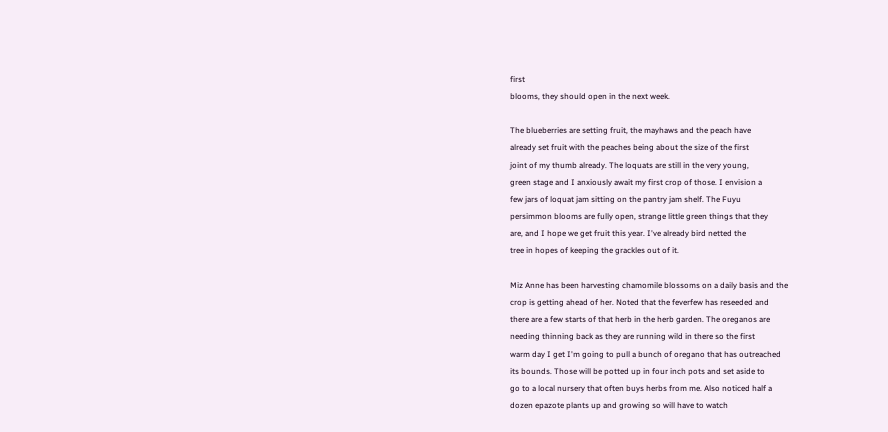first
blooms, they should open in the next week.

The blueberries are setting fruit, the mayhaws and the peach have
already set fruit with the peaches being about the size of the first
joint of my thumb already. The loquats are still in the very young,
green stage and I anxiously await my first crop of those. I envision a
few jars of loquat jam sitting on the pantry jam shelf. The Fuyu
persimmon blooms are fully open, strange little green things that they
are, and I hope we get fruit this year. I've already bird netted the
tree in hopes of keeping the grackles out of it.

Miz Anne has been harvesting chamomile blossoms on a daily basis and the
crop is getting ahead of her. Noted that the feverfew has reseeded and
there are a few starts of that herb in the herb garden. The oreganos are
needing thinning back as they are running wild in there so the first
warm day I get I'm going to pull a bunch of oregano that has outreached
its bounds. Those will be potted up in four inch pots and set aside to
go to a local nursery that often buys herbs from me. Also noticed half a
dozen epazote plants up and growing so will have to watch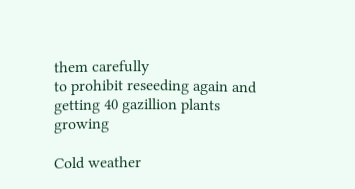them carefully
to prohibit reseeding again and getting 40 gazillion plants growing

Cold weather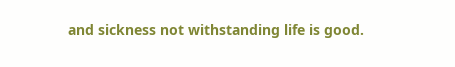and sickness not withstanding life is good.